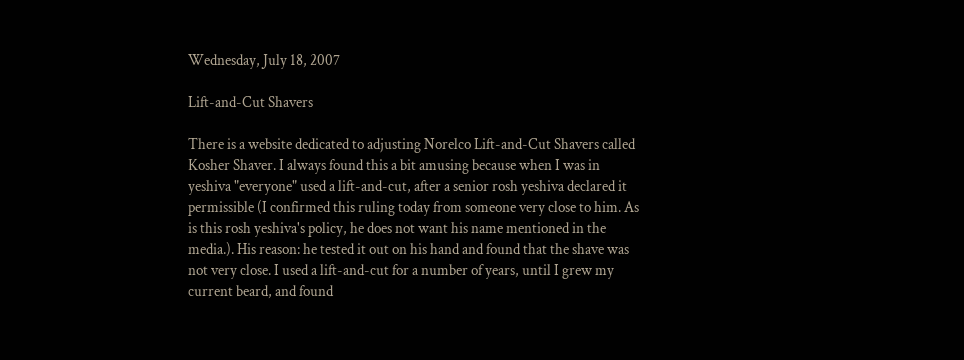Wednesday, July 18, 2007

Lift-and-Cut Shavers

There is a website dedicated to adjusting Norelco Lift-and-Cut Shavers called Kosher Shaver. I always found this a bit amusing because when I was in yeshiva "everyone" used a lift-and-cut, after a senior rosh yeshiva declared it permissible (I confirmed this ruling today from someone very close to him. As is this rosh yeshiva's policy, he does not want his name mentioned in the media.). His reason: he tested it out on his hand and found that the shave was not very close. I used a lift-and-cut for a number of years, until I grew my current beard, and found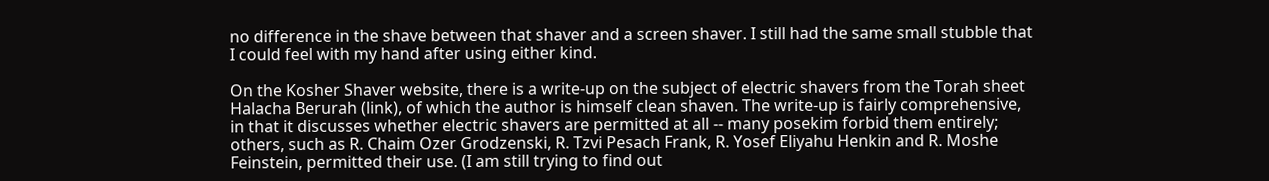no difference in the shave between that shaver and a screen shaver. I still had the same small stubble that I could feel with my hand after using either kind.

On the Kosher Shaver website, there is a write-up on the subject of electric shavers from the Torah sheet Halacha Berurah (link), of which the author is himself clean shaven. The write-up is fairly comprehensive, in that it discusses whether electric shavers are permitted at all -- many posekim forbid them entirely; others, such as R. Chaim Ozer Grodzenski, R. Tzvi Pesach Frank, R. Yosef Eliyahu Henkin and R. Moshe Feinstein, permitted their use. (I am still trying to find out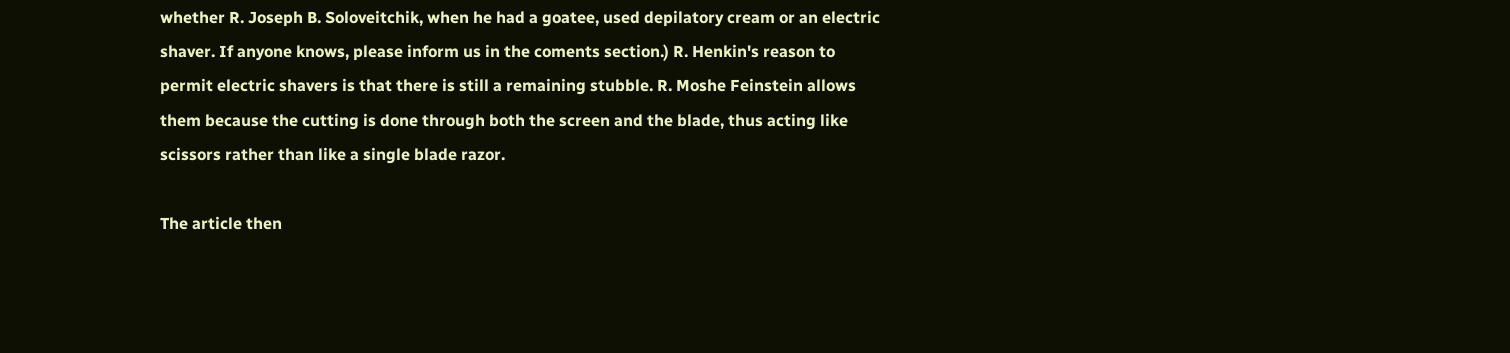whether R. Joseph B. Soloveitchik, when he had a goatee, used depilatory cream or an electric shaver. If anyone knows, please inform us in the coments section.) R. Henkin's reason to permit electric shavers is that there is still a remaining stubble. R. Moshe Feinstein allows them because the cutting is done through both the screen and the blade, thus acting like scissors rather than like a single blade razor.

The article then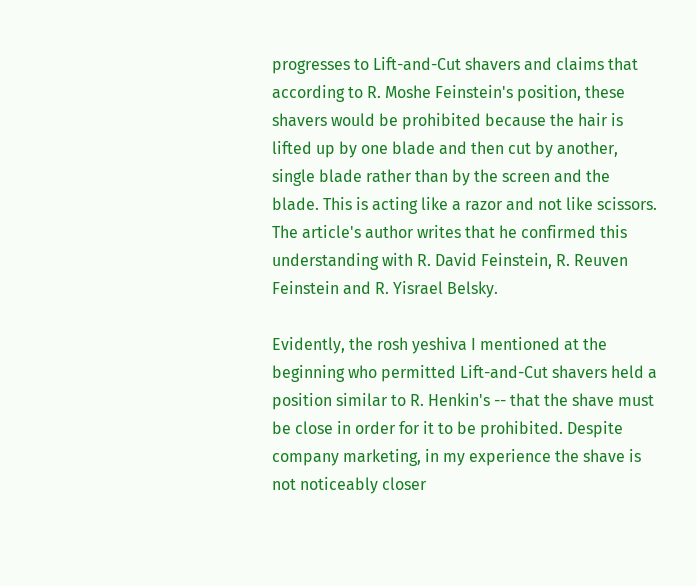progresses to Lift-and-Cut shavers and claims that according to R. Moshe Feinstein's position, these shavers would be prohibited because the hair is lifted up by one blade and then cut by another, single blade rather than by the screen and the blade. This is acting like a razor and not like scissors. The article's author writes that he confirmed this understanding with R. David Feinstein, R. Reuven Feinstein and R. Yisrael Belsky.

Evidently, the rosh yeshiva I mentioned at the beginning who permitted Lift-and-Cut shavers held a position similar to R. Henkin's -- that the shave must be close in order for it to be prohibited. Despite company marketing, in my experience the shave is not noticeably closer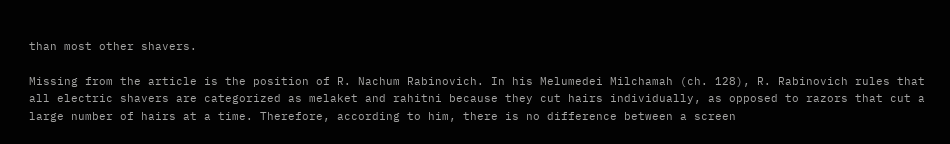than most other shavers.

Missing from the article is the position of R. Nachum Rabinovich. In his Melumedei Milchamah (ch. 128), R. Rabinovich rules that all electric shavers are categorized as melaket and rahitni because they cut hairs individually, as opposed to razors that cut a large number of hairs at a time. Therefore, according to him, there is no difference between a screen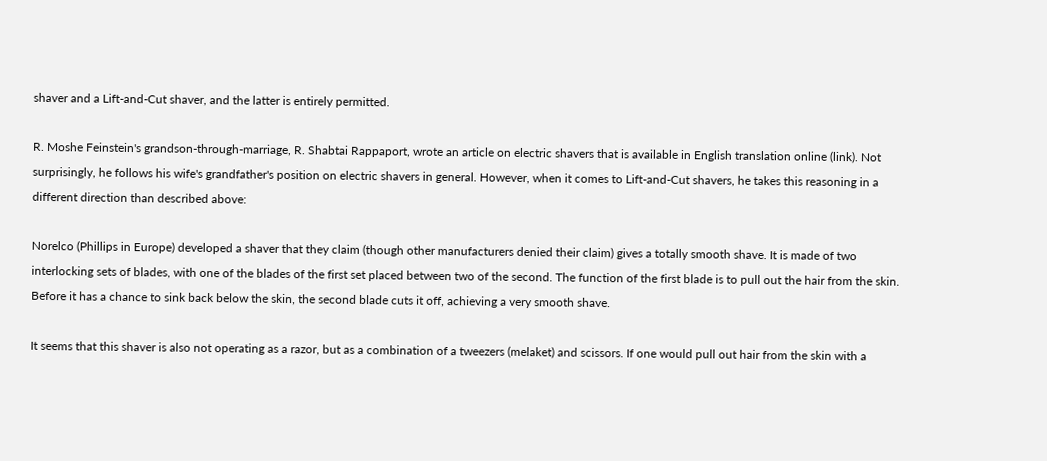shaver and a Lift-and-Cut shaver, and the latter is entirely permitted.

R. Moshe Feinstein's grandson-through-marriage, R. Shabtai Rappaport, wrote an article on electric shavers that is available in English translation online (link). Not surprisingly, he follows his wife's grandfather's position on electric shavers in general. However, when it comes to Lift-and-Cut shavers, he takes this reasoning in a different direction than described above:

Norelco (Phillips in Europe) developed a shaver that they claim (though other manufacturers denied their claim) gives a totally smooth shave. It is made of two interlocking sets of blades, with one of the blades of the first set placed between two of the second. The function of the first blade is to pull out the hair from the skin. Before it has a chance to sink back below the skin, the second blade cuts it off, achieving a very smooth shave.

It seems that this shaver is also not operating as a razor, but as a combination of a tweezers (melaket) and scissors. If one would pull out hair from the skin with a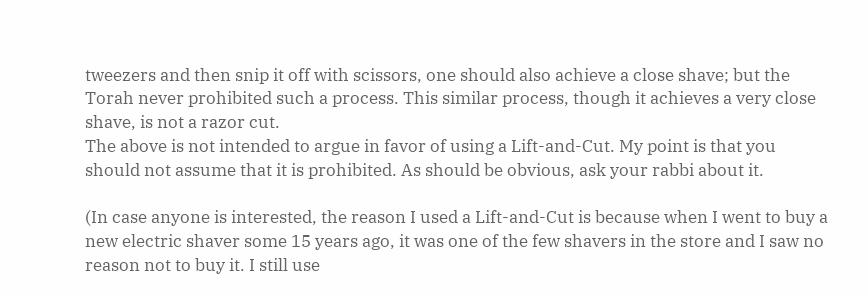tweezers and then snip it off with scissors, one should also achieve a close shave; but the Torah never prohibited such a process. This similar process, though it achieves a very close shave, is not a razor cut.
The above is not intended to argue in favor of using a Lift-and-Cut. My point is that you should not assume that it is prohibited. As should be obvious, ask your rabbi about it.

(In case anyone is interested, the reason I used a Lift-and-Cut is because when I went to buy a new electric shaver some 15 years ago, it was one of the few shavers in the store and I saw no reason not to buy it. I still use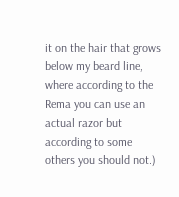it on the hair that grows below my beard line, where according to the Rema you can use an actual razor but according to some others you should not.)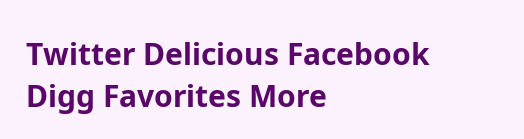Twitter Delicious Facebook Digg Favorites More